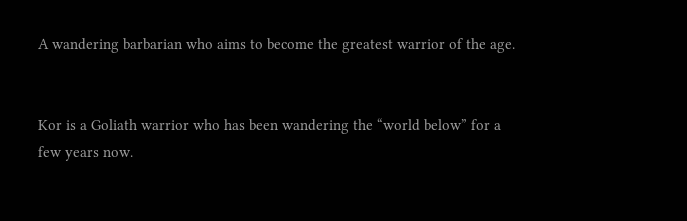A wandering barbarian who aims to become the greatest warrior of the age.


Kor is a Goliath warrior who has been wandering the “world below” for a few years now.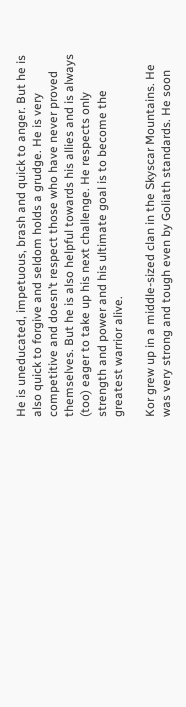He is uneducated, impetuous, brash and quick to anger. But he is also quick to forgive and seldom holds a grudge. He is very competitive and doesn’t respect those who have never proved themselves. But he is also helpful towards his allies and is always (too) eager to take up his next challenge. He respects only strength and power and his ultimate goal is to become the greatest warrior alive.

Kor grew up in a middle-sized clan in the Skyscar Mountains. He was very strong and tough even by Goliath standards. He soon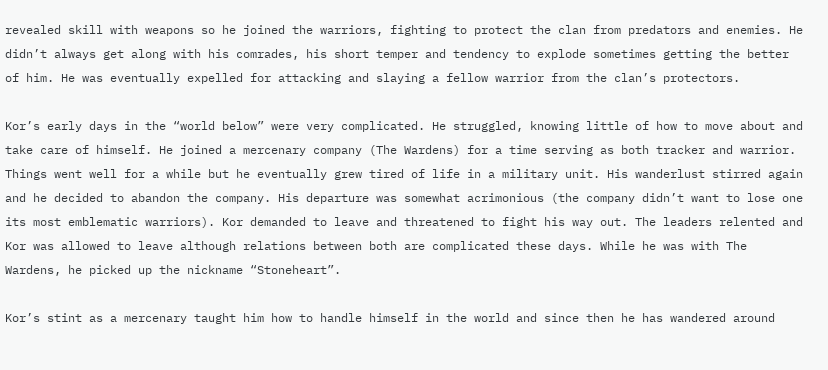revealed skill with weapons so he joined the warriors, fighting to protect the clan from predators and enemies. He didn’t always get along with his comrades, his short temper and tendency to explode sometimes getting the better of him. He was eventually expelled for attacking and slaying a fellow warrior from the clan’s protectors.

Kor’s early days in the “world below” were very complicated. He struggled, knowing little of how to move about and take care of himself. He joined a mercenary company (The Wardens) for a time serving as both tracker and warrior. Things went well for a while but he eventually grew tired of life in a military unit. His wanderlust stirred again and he decided to abandon the company. His departure was somewhat acrimonious (the company didn’t want to lose one its most emblematic warriors). Kor demanded to leave and threatened to fight his way out. The leaders relented and Kor was allowed to leave although relations between both are complicated these days. While he was with The Wardens, he picked up the nickname “Stoneheart”.

Kor’s stint as a mercenary taught him how to handle himself in the world and since then he has wandered around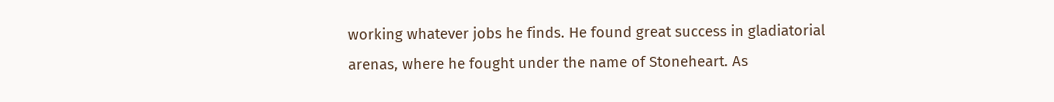working whatever jobs he finds. He found great success in gladiatorial arenas, where he fought under the name of Stoneheart. As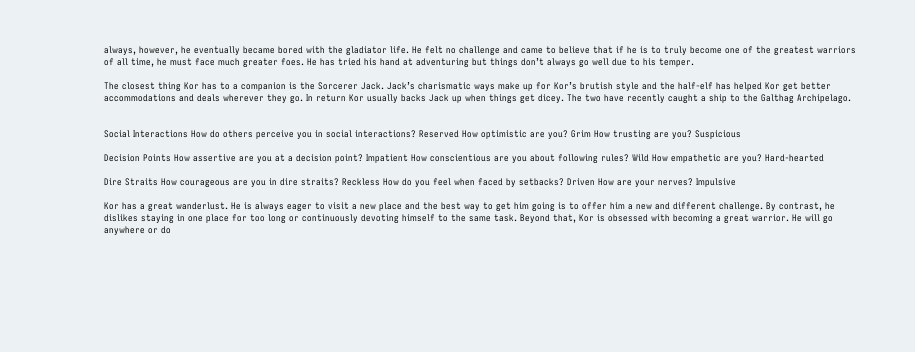always, however, he eventually became bored with the gladiator life. He felt no challenge and came to believe that if he is to truly become one of the greatest warriors of all time, he must face much greater foes. He has tried his hand at adventuring but things don’t always go well due to his temper.

The closest thing Kor has to a companion is the Sorcerer Jack. Jack’s charismatic ways make up for Kor’s brutish style and the half-elf has helped Kor get better accommodations and deals wherever they go. In return Kor usually backs Jack up when things get dicey. The two have recently caught a ship to the Galthag Archipelago.


Social Interactions How do others perceive you in social interactions? Reserved How optimistic are you? Grim How trusting are you? Suspicious

Decision Points How assertive are you at a decision point? Impatient How conscientious are you about following rules? Wild How empathetic are you? Hard-hearted

Dire Straits How courageous are you in dire straits? Reckless How do you feel when faced by setbacks? Driven How are your nerves? Impulsive

Kor has a great wanderlust. He is always eager to visit a new place and the best way to get him going is to offer him a new and different challenge. By contrast, he dislikes staying in one place for too long or continuously devoting himself to the same task. Beyond that, Kor is obsessed with becoming a great warrior. He will go anywhere or do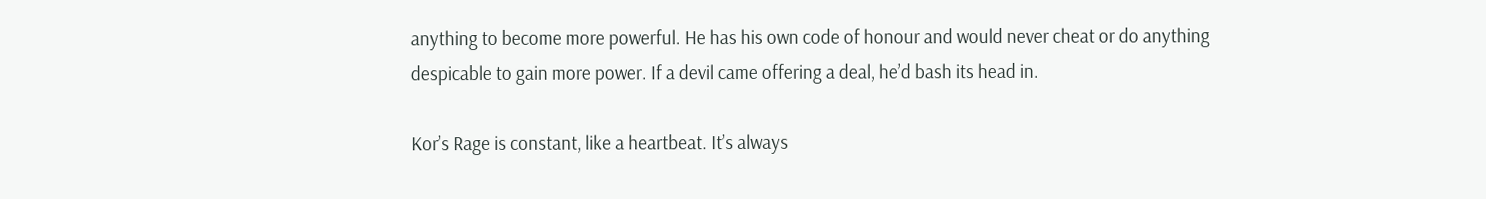anything to become more powerful. He has his own code of honour and would never cheat or do anything despicable to gain more power. If a devil came offering a deal, he’d bash its head in.

Kor’s Rage is constant, like a heartbeat. It’s always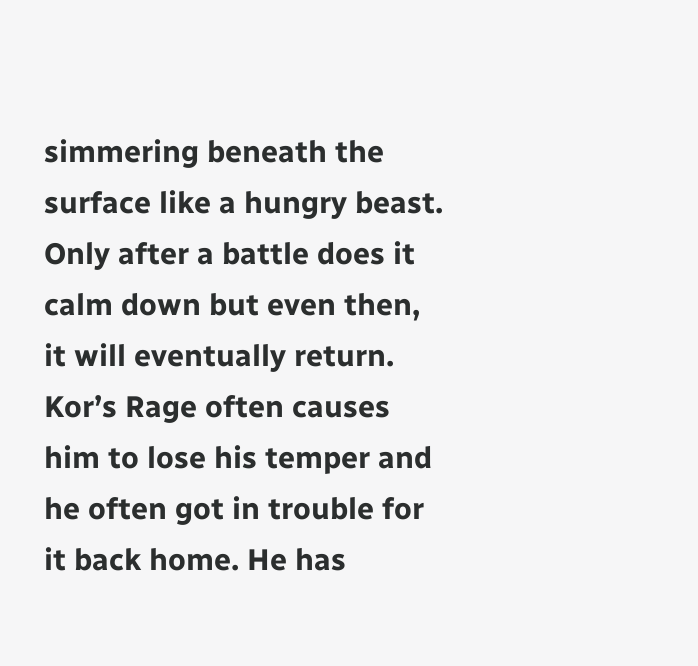simmering beneath the surface like a hungry beast. Only after a battle does it calm down but even then, it will eventually return. Kor’s Rage often causes him to lose his temper and he often got in trouble for it back home. He has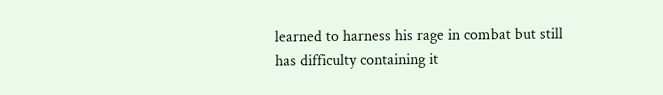learned to harness his rage in combat but still has difficulty containing it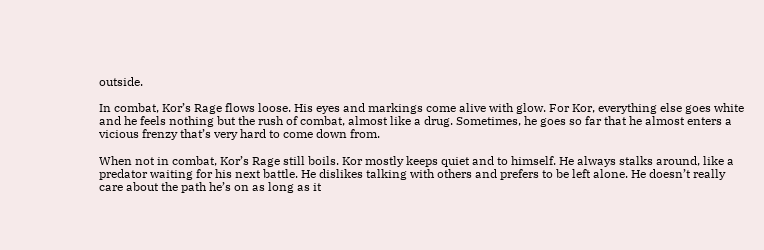outside.

In combat, Kor’s Rage flows loose. His eyes and markings come alive with glow. For Kor, everything else goes white and he feels nothing but the rush of combat, almost like a drug. Sometimes, he goes so far that he almost enters a vicious frenzy that’s very hard to come down from.

When not in combat, Kor’s Rage still boils. Kor mostly keeps quiet and to himself. He always stalks around, like a predator waiting for his next battle. He dislikes talking with others and prefers to be left alone. He doesn’t really care about the path he’s on as long as it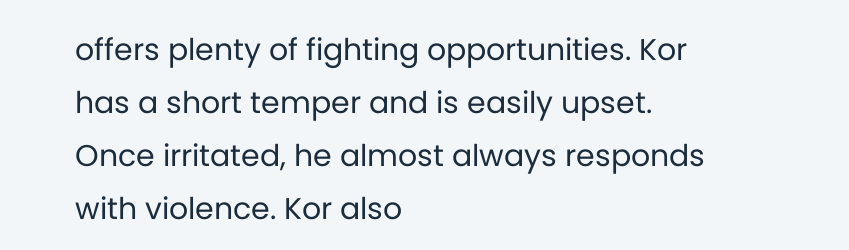offers plenty of fighting opportunities. Kor has a short temper and is easily upset. Once irritated, he almost always responds with violence. Kor also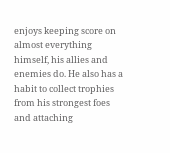enjoys keeping score on almost everything himself, his allies and enemies do. He also has a habit to collect trophies from his strongest foes and attaching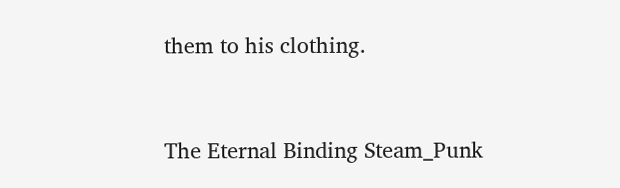them to his clothing.


The Eternal Binding Steam_Punk